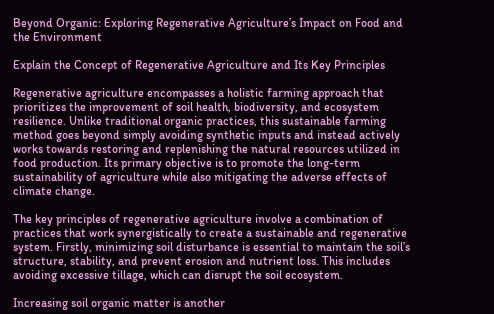Beyond Organic: Exploring Regenerative Agriculture’s Impact on Food and the Environment

Explain the Concept of Regenerative Agriculture and Its Key Principles

Regenerative agriculture encompasses a holistic farming approach that prioritizes the improvement of soil health, biodiversity, and ecosystem resilience. Unlike traditional organic practices, this sustainable farming method goes beyond simply avoiding synthetic inputs and instead actively works towards restoring and replenishing the natural resources utilized in food production. Its primary objective is to promote the long-term sustainability of agriculture while also mitigating the adverse effects of climate change.

The key principles of regenerative agriculture involve a combination of practices that work synergistically to create a sustainable and regenerative system. Firstly, minimizing soil disturbance is essential to maintain the soil’s structure, stability, and prevent erosion and nutrient loss. This includes avoiding excessive tillage, which can disrupt the soil ecosystem.

Increasing soil organic matter is another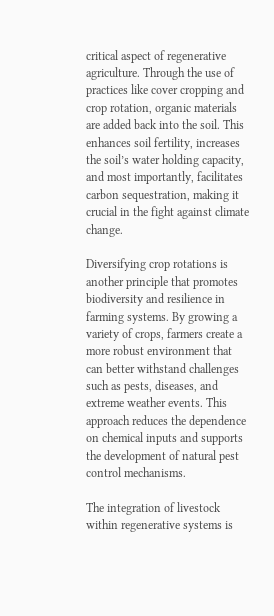critical aspect of regenerative agriculture. Through the use of practices like cover cropping and crop rotation, organic materials are added back into the soil. This enhances soil fertility, increases the soil’s water holding capacity, and most importantly, facilitates carbon sequestration, making it crucial in the fight against climate change.

Diversifying crop rotations is another principle that promotes biodiversity and resilience in farming systems. By growing a variety of crops, farmers create a more robust environment that can better withstand challenges such as pests, diseases, and extreme weather events. This approach reduces the dependence on chemical inputs and supports the development of natural pest control mechanisms.

The integration of livestock within regenerative systems is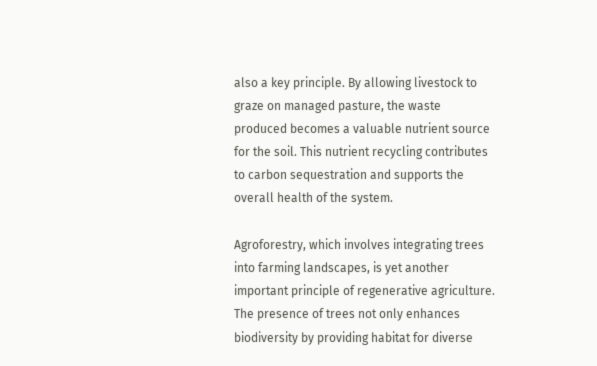also a key principle. By allowing livestock to graze on managed pasture, the waste produced becomes a valuable nutrient source for the soil. This nutrient recycling contributes to carbon sequestration and supports the overall health of the system.

Agroforestry, which involves integrating trees into farming landscapes, is yet another important principle of regenerative agriculture. The presence of trees not only enhances biodiversity by providing habitat for diverse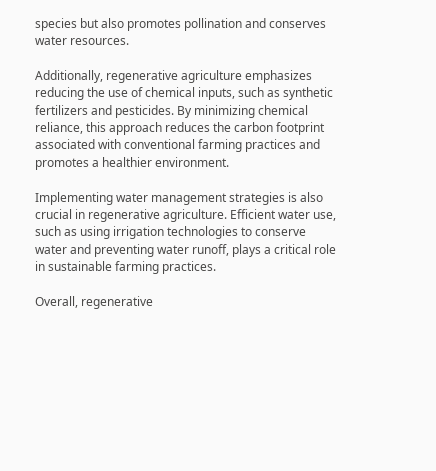species but also promotes pollination and conserves water resources.

Additionally, regenerative agriculture emphasizes reducing the use of chemical inputs, such as synthetic fertilizers and pesticides. By minimizing chemical reliance, this approach reduces the carbon footprint associated with conventional farming practices and promotes a healthier environment.

Implementing water management strategies is also crucial in regenerative agriculture. Efficient water use, such as using irrigation technologies to conserve water and preventing water runoff, plays a critical role in sustainable farming practices.

Overall, regenerative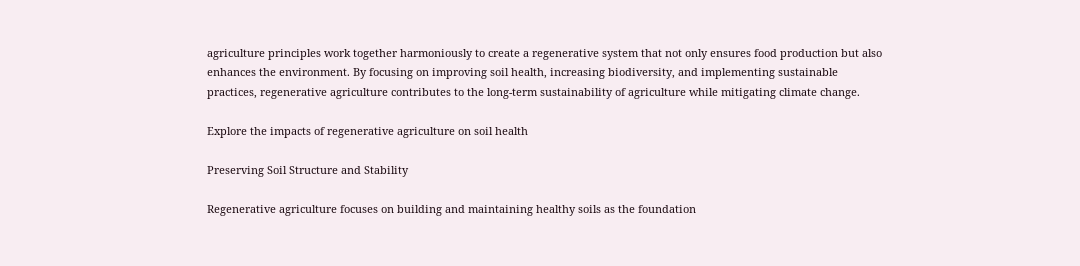agriculture principles work together harmoniously to create a regenerative system that not only ensures food production but also enhances the environment. By focusing on improving soil health, increasing biodiversity, and implementing sustainable practices, regenerative agriculture contributes to the long-term sustainability of agriculture while mitigating climate change.

Explore the impacts of regenerative agriculture on soil health

Preserving Soil Structure and Stability

Regenerative agriculture focuses on building and maintaining healthy soils as the foundation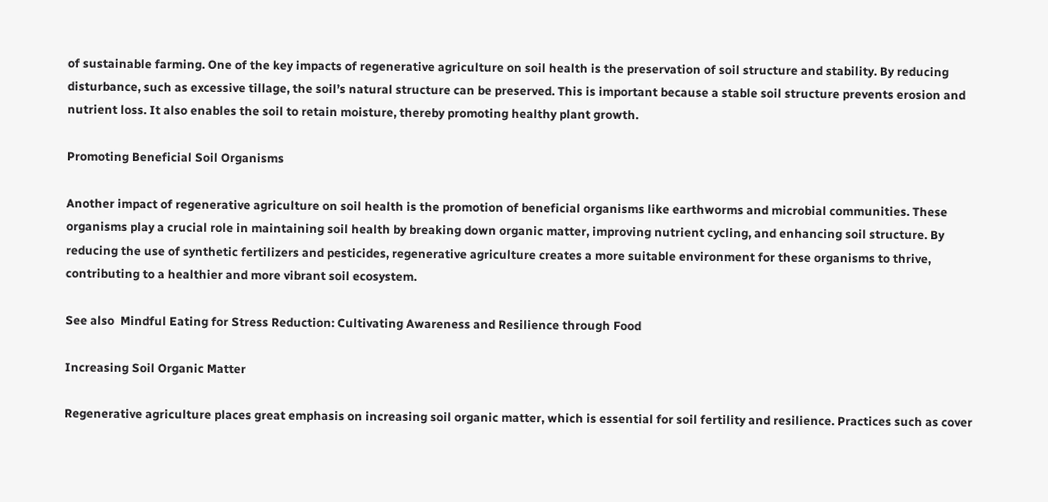of sustainable farming. One of the key impacts of regenerative agriculture on soil health is the preservation of soil structure and stability. By reducing disturbance, such as excessive tillage, the soil’s natural structure can be preserved. This is important because a stable soil structure prevents erosion and nutrient loss. It also enables the soil to retain moisture, thereby promoting healthy plant growth.

Promoting Beneficial Soil Organisms

Another impact of regenerative agriculture on soil health is the promotion of beneficial organisms like earthworms and microbial communities. These organisms play a crucial role in maintaining soil health by breaking down organic matter, improving nutrient cycling, and enhancing soil structure. By reducing the use of synthetic fertilizers and pesticides, regenerative agriculture creates a more suitable environment for these organisms to thrive, contributing to a healthier and more vibrant soil ecosystem.

See also  Mindful Eating for Stress Reduction: Cultivating Awareness and Resilience through Food

Increasing Soil Organic Matter

Regenerative agriculture places great emphasis on increasing soil organic matter, which is essential for soil fertility and resilience. Practices such as cover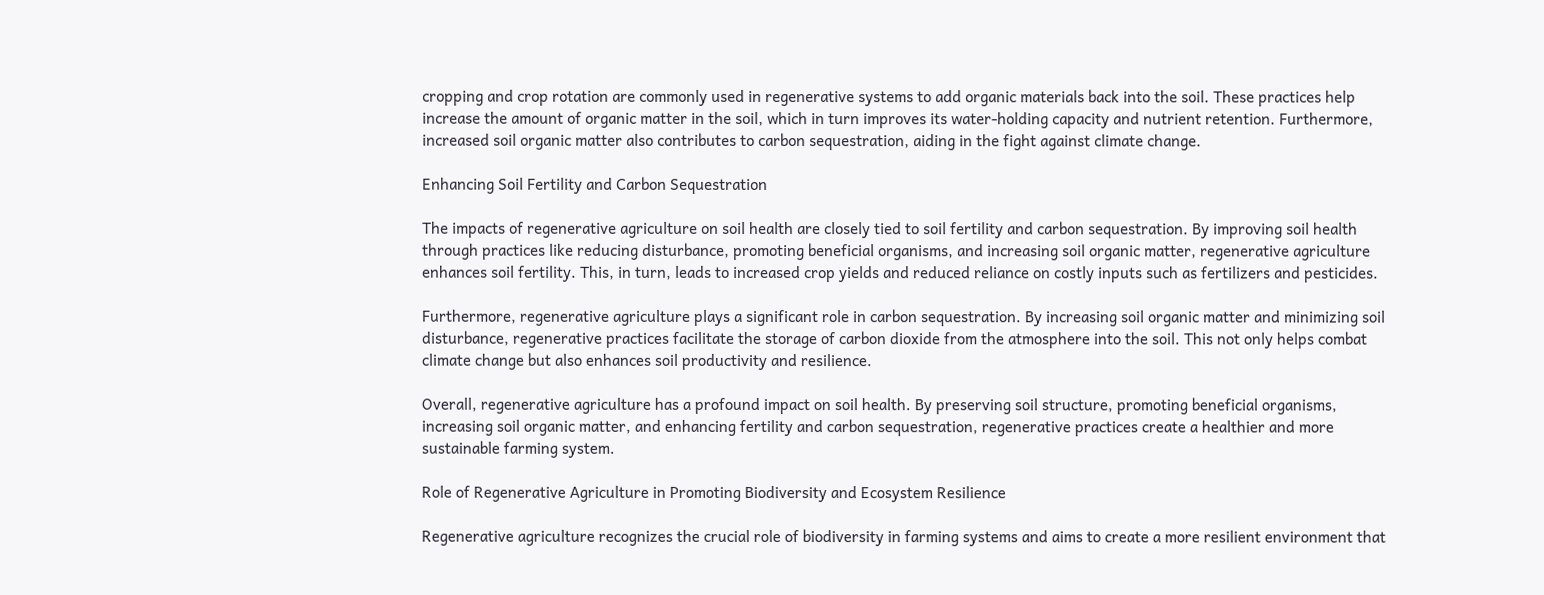cropping and crop rotation are commonly used in regenerative systems to add organic materials back into the soil. These practices help increase the amount of organic matter in the soil, which in turn improves its water-holding capacity and nutrient retention. Furthermore, increased soil organic matter also contributes to carbon sequestration, aiding in the fight against climate change.

Enhancing Soil Fertility and Carbon Sequestration

The impacts of regenerative agriculture on soil health are closely tied to soil fertility and carbon sequestration. By improving soil health through practices like reducing disturbance, promoting beneficial organisms, and increasing soil organic matter, regenerative agriculture enhances soil fertility. This, in turn, leads to increased crop yields and reduced reliance on costly inputs such as fertilizers and pesticides.

Furthermore, regenerative agriculture plays a significant role in carbon sequestration. By increasing soil organic matter and minimizing soil disturbance, regenerative practices facilitate the storage of carbon dioxide from the atmosphere into the soil. This not only helps combat climate change but also enhances soil productivity and resilience.

Overall, regenerative agriculture has a profound impact on soil health. By preserving soil structure, promoting beneficial organisms, increasing soil organic matter, and enhancing fertility and carbon sequestration, regenerative practices create a healthier and more sustainable farming system.

Role of Regenerative Agriculture in Promoting Biodiversity and Ecosystem Resilience

Regenerative agriculture recognizes the crucial role of biodiversity in farming systems and aims to create a more resilient environment that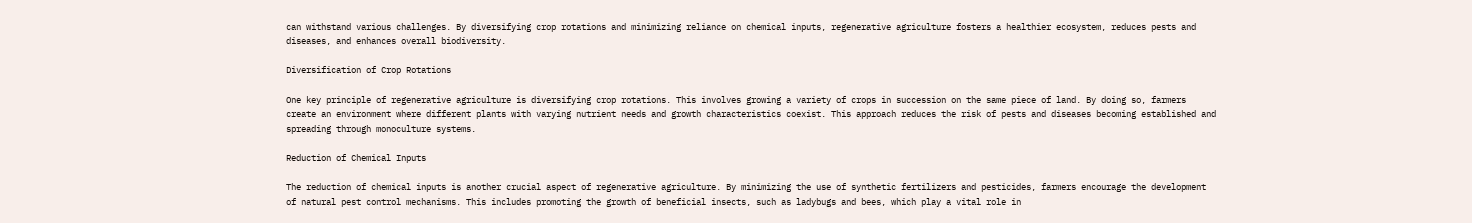can withstand various challenges. By diversifying crop rotations and minimizing reliance on chemical inputs, regenerative agriculture fosters a healthier ecosystem, reduces pests and diseases, and enhances overall biodiversity.

Diversification of Crop Rotations

One key principle of regenerative agriculture is diversifying crop rotations. This involves growing a variety of crops in succession on the same piece of land. By doing so, farmers create an environment where different plants with varying nutrient needs and growth characteristics coexist. This approach reduces the risk of pests and diseases becoming established and spreading through monoculture systems.

Reduction of Chemical Inputs

The reduction of chemical inputs is another crucial aspect of regenerative agriculture. By minimizing the use of synthetic fertilizers and pesticides, farmers encourage the development of natural pest control mechanisms. This includes promoting the growth of beneficial insects, such as ladybugs and bees, which play a vital role in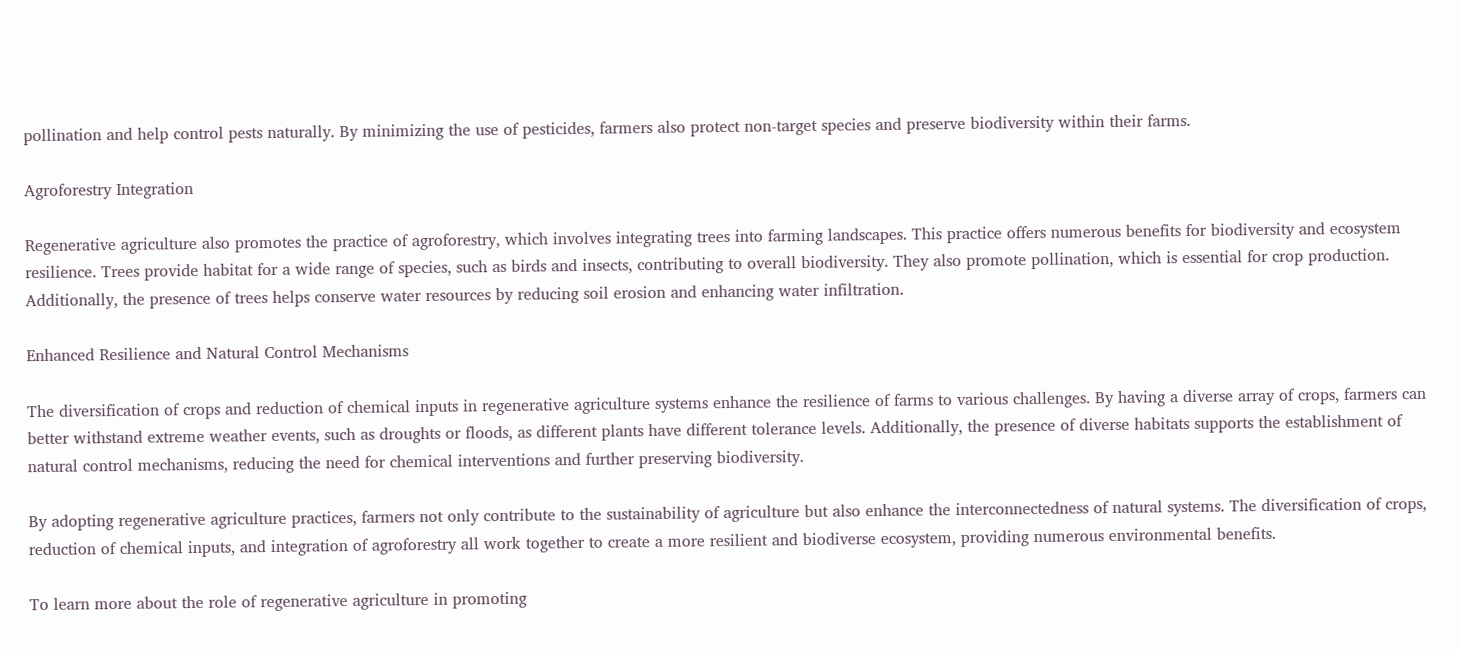pollination and help control pests naturally. By minimizing the use of pesticides, farmers also protect non-target species and preserve biodiversity within their farms.

Agroforestry Integration

Regenerative agriculture also promotes the practice of agroforestry, which involves integrating trees into farming landscapes. This practice offers numerous benefits for biodiversity and ecosystem resilience. Trees provide habitat for a wide range of species, such as birds and insects, contributing to overall biodiversity. They also promote pollination, which is essential for crop production. Additionally, the presence of trees helps conserve water resources by reducing soil erosion and enhancing water infiltration.

Enhanced Resilience and Natural Control Mechanisms

The diversification of crops and reduction of chemical inputs in regenerative agriculture systems enhance the resilience of farms to various challenges. By having a diverse array of crops, farmers can better withstand extreme weather events, such as droughts or floods, as different plants have different tolerance levels. Additionally, the presence of diverse habitats supports the establishment of natural control mechanisms, reducing the need for chemical interventions and further preserving biodiversity.

By adopting regenerative agriculture practices, farmers not only contribute to the sustainability of agriculture but also enhance the interconnectedness of natural systems. The diversification of crops, reduction of chemical inputs, and integration of agroforestry all work together to create a more resilient and biodiverse ecosystem, providing numerous environmental benefits.

To learn more about the role of regenerative agriculture in promoting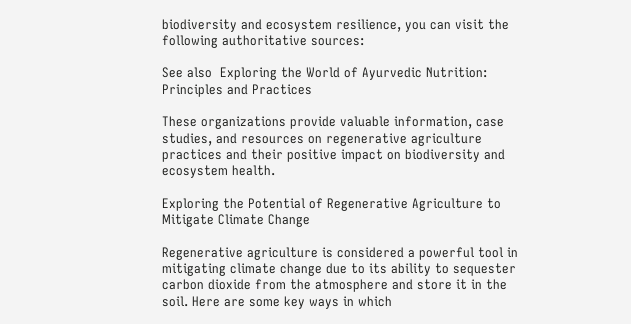biodiversity and ecosystem resilience, you can visit the following authoritative sources:

See also  Exploring the World of Ayurvedic Nutrition: Principles and Practices

These organizations provide valuable information, case studies, and resources on regenerative agriculture practices and their positive impact on biodiversity and ecosystem health.

Exploring the Potential of Regenerative Agriculture to Mitigate Climate Change

Regenerative agriculture is considered a powerful tool in mitigating climate change due to its ability to sequester carbon dioxide from the atmosphere and store it in the soil. Here are some key ways in which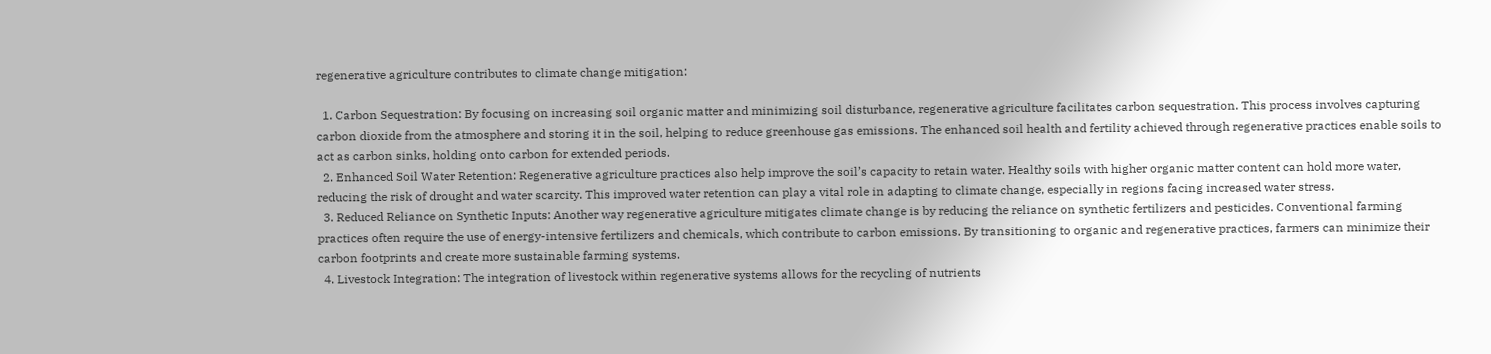regenerative agriculture contributes to climate change mitigation:

  1. Carbon Sequestration: By focusing on increasing soil organic matter and minimizing soil disturbance, regenerative agriculture facilitates carbon sequestration. This process involves capturing carbon dioxide from the atmosphere and storing it in the soil, helping to reduce greenhouse gas emissions. The enhanced soil health and fertility achieved through regenerative practices enable soils to act as carbon sinks, holding onto carbon for extended periods.
  2. Enhanced Soil Water Retention: Regenerative agriculture practices also help improve the soil’s capacity to retain water. Healthy soils with higher organic matter content can hold more water, reducing the risk of drought and water scarcity. This improved water retention can play a vital role in adapting to climate change, especially in regions facing increased water stress.
  3. Reduced Reliance on Synthetic Inputs: Another way regenerative agriculture mitigates climate change is by reducing the reliance on synthetic fertilizers and pesticides. Conventional farming practices often require the use of energy-intensive fertilizers and chemicals, which contribute to carbon emissions. By transitioning to organic and regenerative practices, farmers can minimize their carbon footprints and create more sustainable farming systems.
  4. Livestock Integration: The integration of livestock within regenerative systems allows for the recycling of nutrients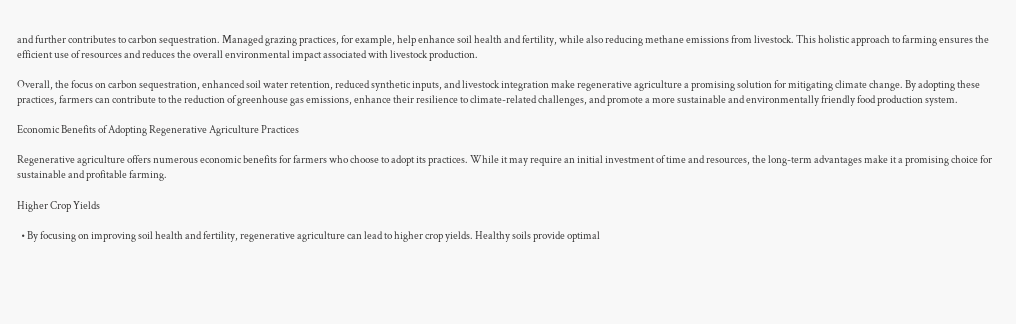and further contributes to carbon sequestration. Managed grazing practices, for example, help enhance soil health and fertility, while also reducing methane emissions from livestock. This holistic approach to farming ensures the efficient use of resources and reduces the overall environmental impact associated with livestock production.

Overall, the focus on carbon sequestration, enhanced soil water retention, reduced synthetic inputs, and livestock integration make regenerative agriculture a promising solution for mitigating climate change. By adopting these practices, farmers can contribute to the reduction of greenhouse gas emissions, enhance their resilience to climate-related challenges, and promote a more sustainable and environmentally friendly food production system.

Economic Benefits of Adopting Regenerative Agriculture Practices

Regenerative agriculture offers numerous economic benefits for farmers who choose to adopt its practices. While it may require an initial investment of time and resources, the long-term advantages make it a promising choice for sustainable and profitable farming.

Higher Crop Yields

  • By focusing on improving soil health and fertility, regenerative agriculture can lead to higher crop yields. Healthy soils provide optimal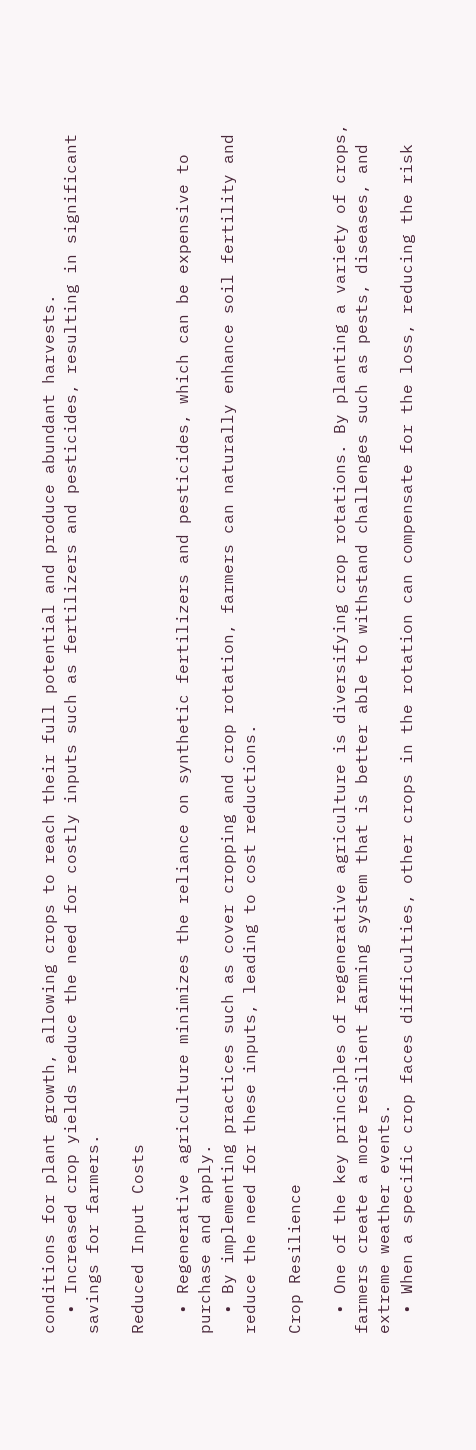conditions for plant growth, allowing crops to reach their full potential and produce abundant harvests.
  • Increased crop yields reduce the need for costly inputs such as fertilizers and pesticides, resulting in significant savings for farmers.

Reduced Input Costs

  • Regenerative agriculture minimizes the reliance on synthetic fertilizers and pesticides, which can be expensive to purchase and apply.
  • By implementing practices such as cover cropping and crop rotation, farmers can naturally enhance soil fertility and reduce the need for these inputs, leading to cost reductions.

Crop Resilience

  • One of the key principles of regenerative agriculture is diversifying crop rotations. By planting a variety of crops, farmers create a more resilient farming system that is better able to withstand challenges such as pests, diseases, and extreme weather events.
  • When a specific crop faces difficulties, other crops in the rotation can compensate for the loss, reducing the risk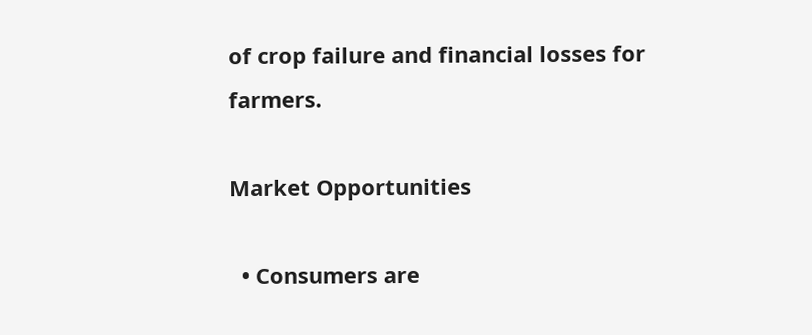of crop failure and financial losses for farmers.

Market Opportunities

  • Consumers are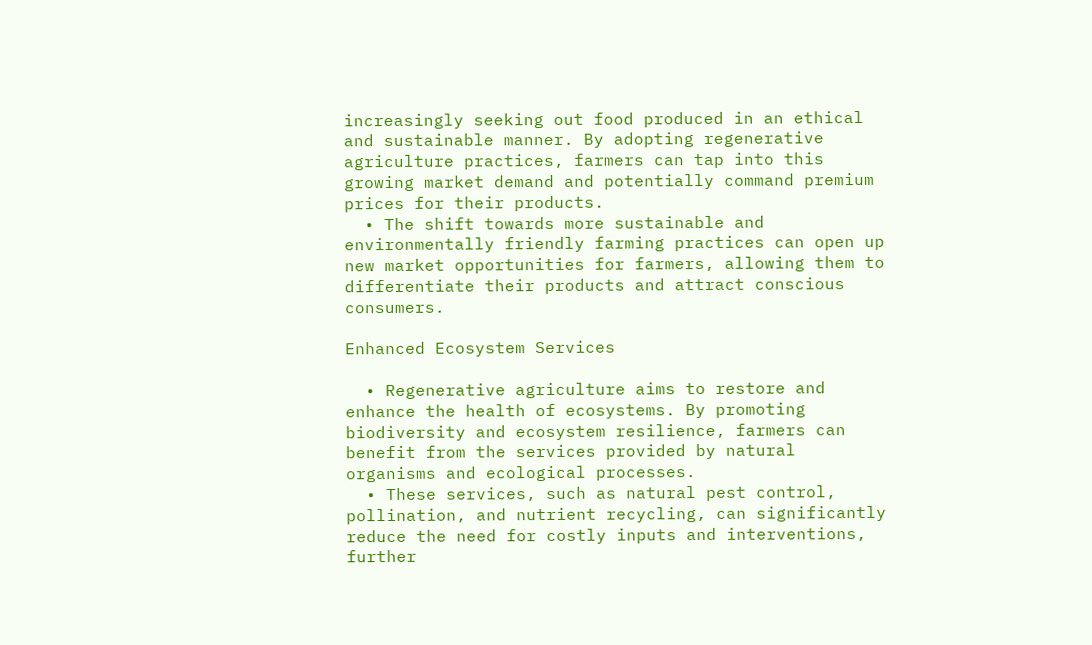increasingly seeking out food produced in an ethical and sustainable manner. By adopting regenerative agriculture practices, farmers can tap into this growing market demand and potentially command premium prices for their products.
  • The shift towards more sustainable and environmentally friendly farming practices can open up new market opportunities for farmers, allowing them to differentiate their products and attract conscious consumers.

Enhanced Ecosystem Services

  • Regenerative agriculture aims to restore and enhance the health of ecosystems. By promoting biodiversity and ecosystem resilience, farmers can benefit from the services provided by natural organisms and ecological processes.
  • These services, such as natural pest control, pollination, and nutrient recycling, can significantly reduce the need for costly inputs and interventions, further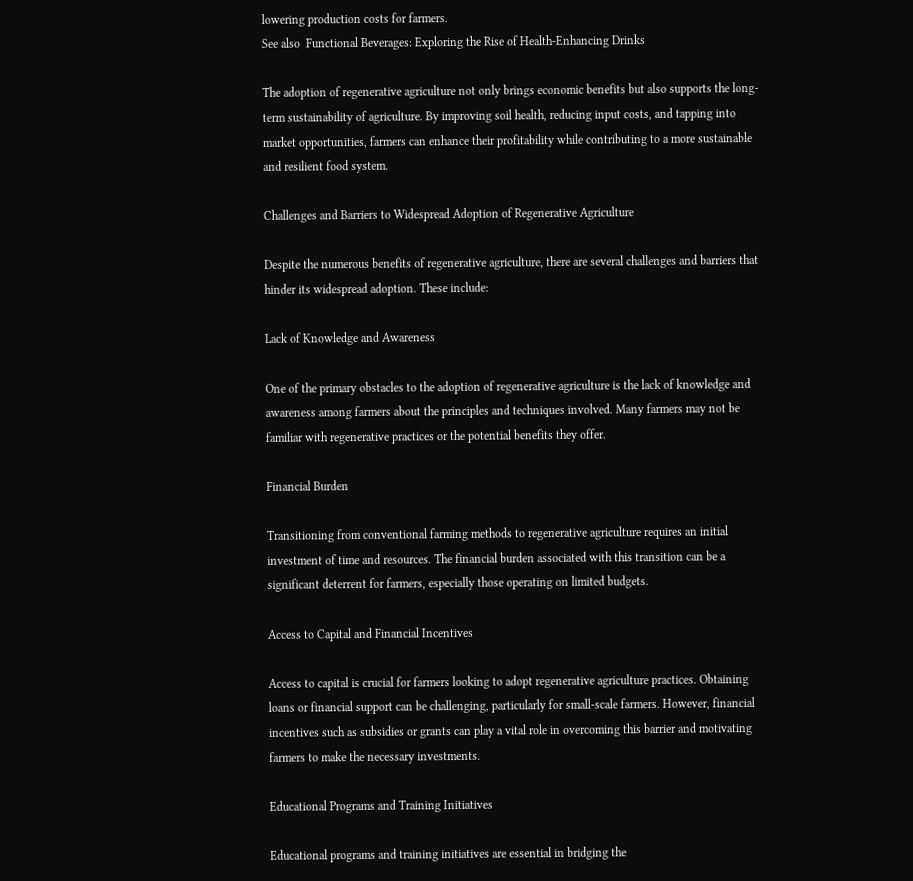lowering production costs for farmers.
See also  Functional Beverages: Exploring the Rise of Health-Enhancing Drinks

The adoption of regenerative agriculture not only brings economic benefits but also supports the long-term sustainability of agriculture. By improving soil health, reducing input costs, and tapping into market opportunities, farmers can enhance their profitability while contributing to a more sustainable and resilient food system.

Challenges and Barriers to Widespread Adoption of Regenerative Agriculture

Despite the numerous benefits of regenerative agriculture, there are several challenges and barriers that hinder its widespread adoption. These include:

Lack of Knowledge and Awareness

One of the primary obstacles to the adoption of regenerative agriculture is the lack of knowledge and awareness among farmers about the principles and techniques involved. Many farmers may not be familiar with regenerative practices or the potential benefits they offer.

Financial Burden

Transitioning from conventional farming methods to regenerative agriculture requires an initial investment of time and resources. The financial burden associated with this transition can be a significant deterrent for farmers, especially those operating on limited budgets.

Access to Capital and Financial Incentives

Access to capital is crucial for farmers looking to adopt regenerative agriculture practices. Obtaining loans or financial support can be challenging, particularly for small-scale farmers. However, financial incentives such as subsidies or grants can play a vital role in overcoming this barrier and motivating farmers to make the necessary investments.

Educational Programs and Training Initiatives

Educational programs and training initiatives are essential in bridging the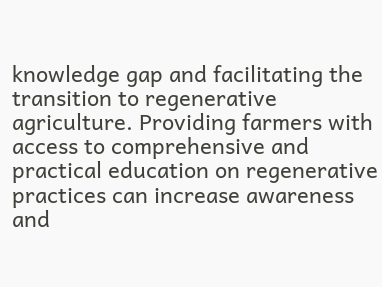knowledge gap and facilitating the transition to regenerative agriculture. Providing farmers with access to comprehensive and practical education on regenerative practices can increase awareness and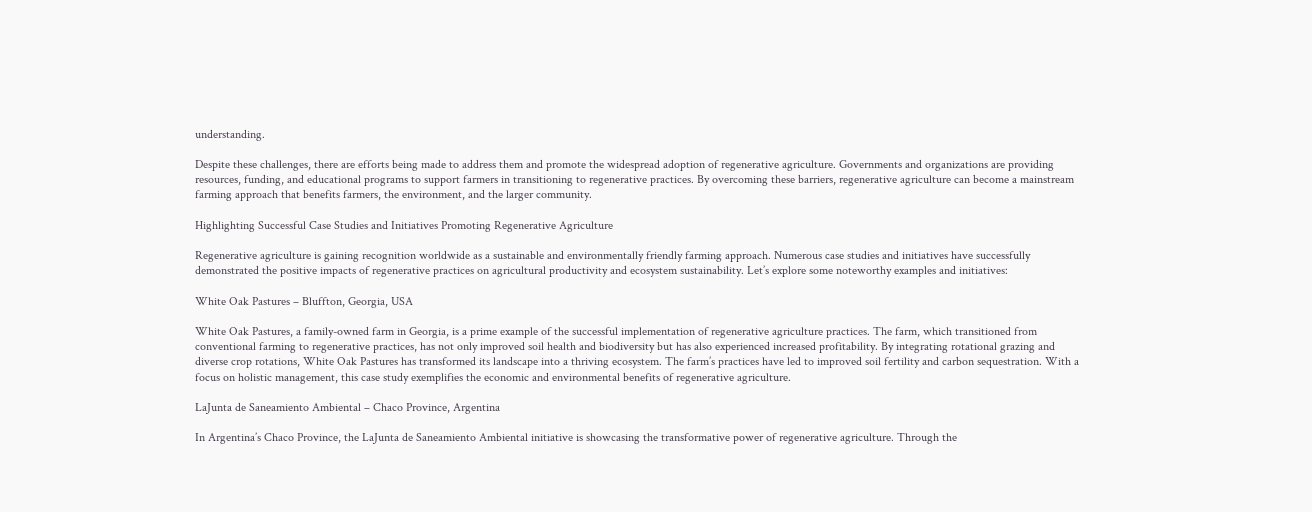understanding.

Despite these challenges, there are efforts being made to address them and promote the widespread adoption of regenerative agriculture. Governments and organizations are providing resources, funding, and educational programs to support farmers in transitioning to regenerative practices. By overcoming these barriers, regenerative agriculture can become a mainstream farming approach that benefits farmers, the environment, and the larger community.

Highlighting Successful Case Studies and Initiatives Promoting Regenerative Agriculture

Regenerative agriculture is gaining recognition worldwide as a sustainable and environmentally friendly farming approach. Numerous case studies and initiatives have successfully demonstrated the positive impacts of regenerative practices on agricultural productivity and ecosystem sustainability. Let’s explore some noteworthy examples and initiatives:

White Oak Pastures – Bluffton, Georgia, USA

White Oak Pastures, a family-owned farm in Georgia, is a prime example of the successful implementation of regenerative agriculture practices. The farm, which transitioned from conventional farming to regenerative practices, has not only improved soil health and biodiversity but has also experienced increased profitability. By integrating rotational grazing and diverse crop rotations, White Oak Pastures has transformed its landscape into a thriving ecosystem. The farm’s practices have led to improved soil fertility and carbon sequestration. With a focus on holistic management, this case study exemplifies the economic and environmental benefits of regenerative agriculture.

LaJunta de Saneamiento Ambiental – Chaco Province, Argentina

In Argentina’s Chaco Province, the LaJunta de Saneamiento Ambiental initiative is showcasing the transformative power of regenerative agriculture. Through the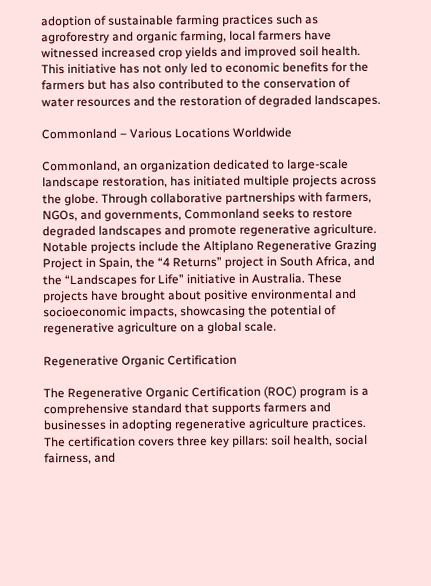adoption of sustainable farming practices such as agroforestry and organic farming, local farmers have witnessed increased crop yields and improved soil health. This initiative has not only led to economic benefits for the farmers but has also contributed to the conservation of water resources and the restoration of degraded landscapes.

Commonland – Various Locations Worldwide

Commonland, an organization dedicated to large-scale landscape restoration, has initiated multiple projects across the globe. Through collaborative partnerships with farmers, NGOs, and governments, Commonland seeks to restore degraded landscapes and promote regenerative agriculture. Notable projects include the Altiplano Regenerative Grazing Project in Spain, the “4 Returns” project in South Africa, and the “Landscapes for Life” initiative in Australia. These projects have brought about positive environmental and socioeconomic impacts, showcasing the potential of regenerative agriculture on a global scale.

Regenerative Organic Certification

The Regenerative Organic Certification (ROC) program is a comprehensive standard that supports farmers and businesses in adopting regenerative agriculture practices. The certification covers three key pillars: soil health, social fairness, and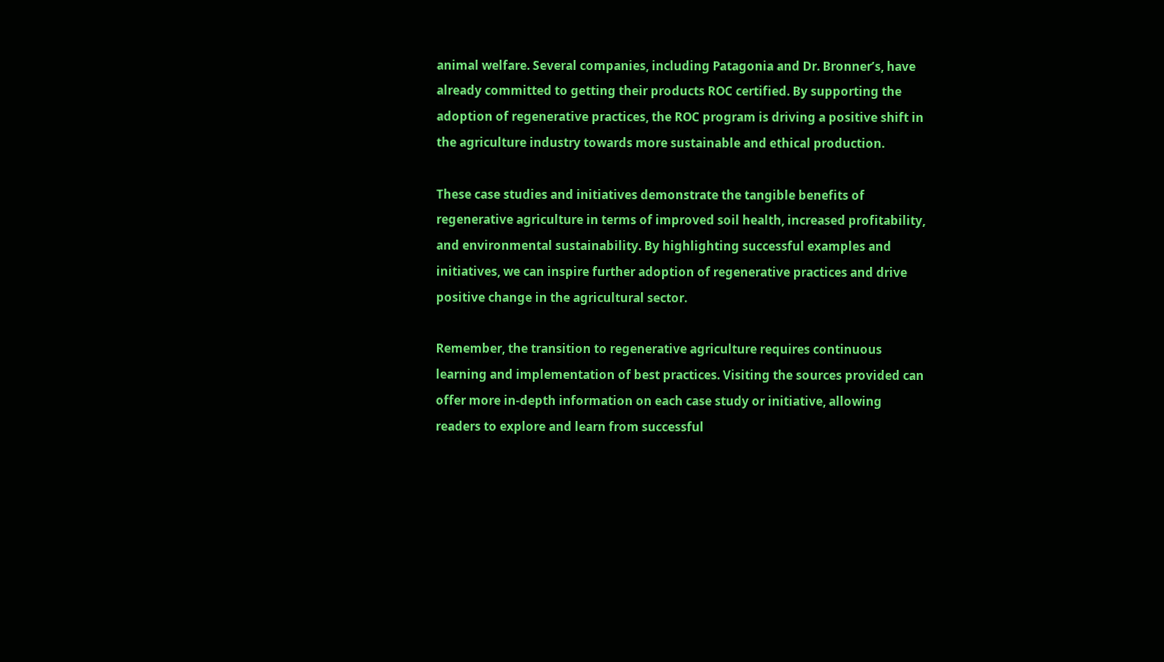animal welfare. Several companies, including Patagonia and Dr. Bronner’s, have already committed to getting their products ROC certified. By supporting the adoption of regenerative practices, the ROC program is driving a positive shift in the agriculture industry towards more sustainable and ethical production.

These case studies and initiatives demonstrate the tangible benefits of regenerative agriculture in terms of improved soil health, increased profitability, and environmental sustainability. By highlighting successful examples and initiatives, we can inspire further adoption of regenerative practices and drive positive change in the agricultural sector.

Remember, the transition to regenerative agriculture requires continuous learning and implementation of best practices. Visiting the sources provided can offer more in-depth information on each case study or initiative, allowing readers to explore and learn from successful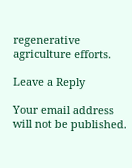regenerative agriculture efforts.

Leave a Reply

Your email address will not be published.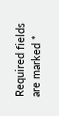Required fields are marked *